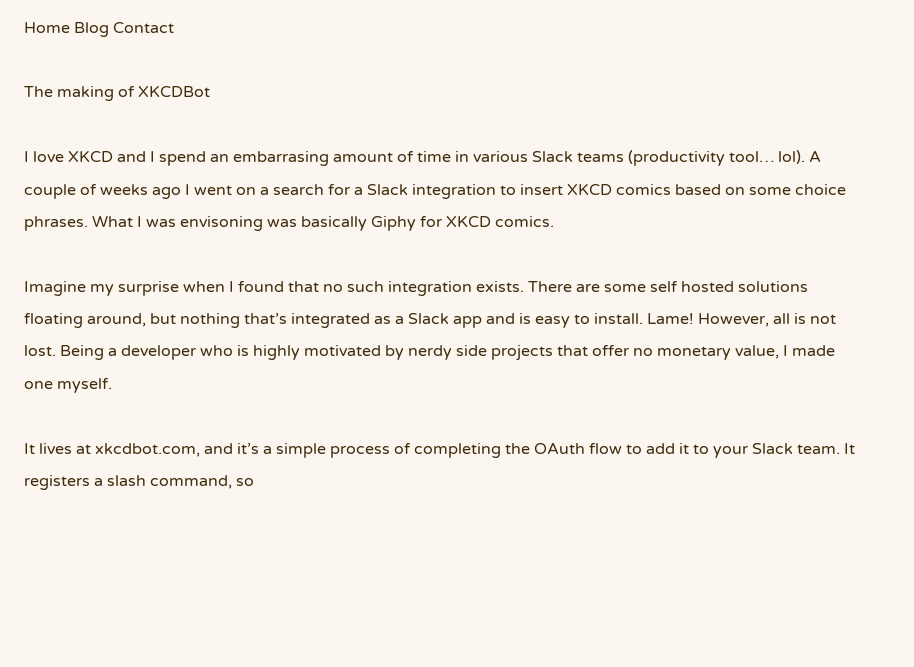Home Blog Contact

The making of XKCDBot

I love XKCD and I spend an embarrasing amount of time in various Slack teams (productivity tool… lol). A couple of weeks ago I went on a search for a Slack integration to insert XKCD comics based on some choice phrases. What I was envisoning was basically Giphy for XKCD comics.

Imagine my surprise when I found that no such integration exists. There are some self hosted solutions floating around, but nothing that’s integrated as a Slack app and is easy to install. Lame! However, all is not lost. Being a developer who is highly motivated by nerdy side projects that offer no monetary value, I made one myself.

It lives at xkcdbot.com, and it’s a simple process of completing the OAuth flow to add it to your Slack team. It registers a slash command, so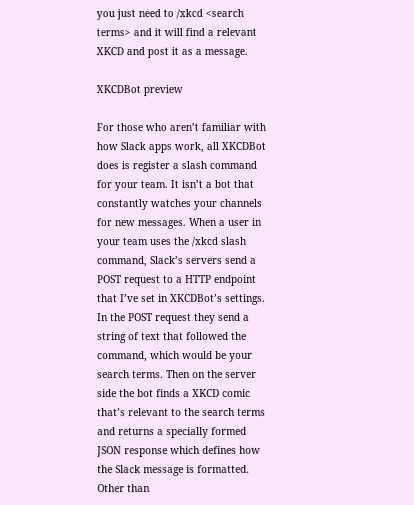you just need to /xkcd <search terms> and it will find a relevant XKCD and post it as a message.

XKCDBot preview

For those who aren’t familiar with how Slack apps work, all XKCDBot does is register a slash command for your team. It isn’t a bot that constantly watches your channels for new messages. When a user in your team uses the /xkcd slash command, Slack’s servers send a POST request to a HTTP endpoint that I’ve set in XKCDBot’s settings. In the POST request they send a string of text that followed the command, which would be your search terms. Then on the server side the bot finds a XKCD comic that’s relevant to the search terms and returns a specially formed JSON response which defines how the Slack message is formatted. Other than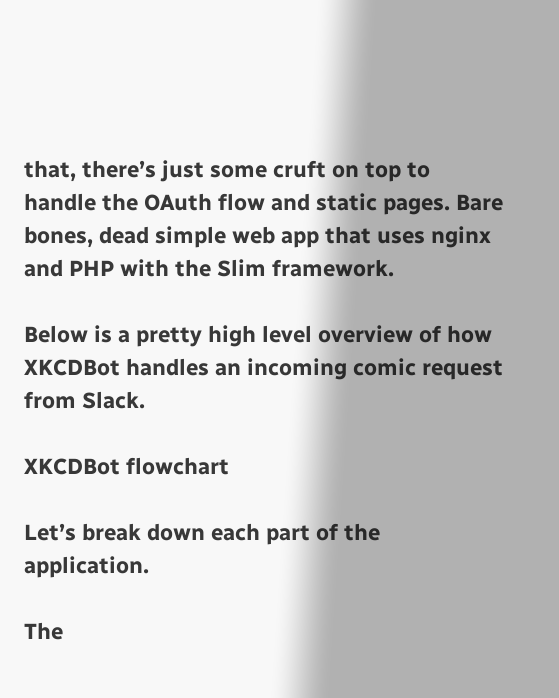that, there’s just some cruft on top to handle the OAuth flow and static pages. Bare bones, dead simple web app that uses nginx and PHP with the Slim framework.

Below is a pretty high level overview of how XKCDBot handles an incoming comic request from Slack.

XKCDBot flowchart

Let’s break down each part of the application.

The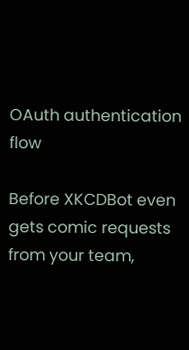OAuth authentication flow

Before XKCDBot even gets comic requests from your team,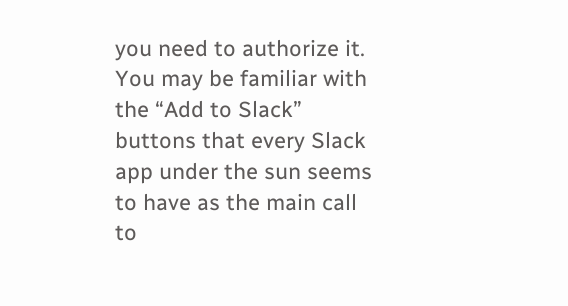you need to authorize it. You may be familiar with the “Add to Slack” buttons that every Slack app under the sun seems to have as the main call to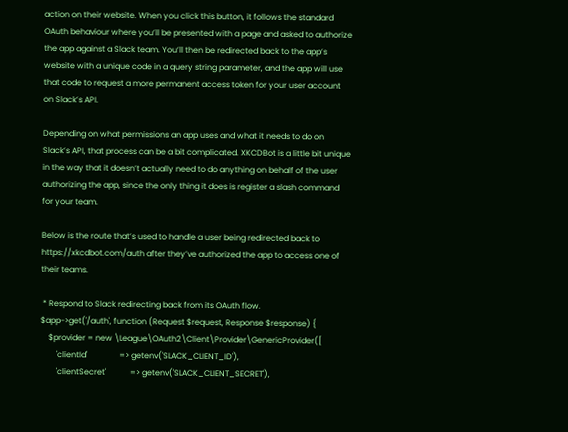action on their website. When you click this button, it follows the standard OAuth behaviour where you’ll be presented with a page and asked to authorize the app against a Slack team. You’ll then be redirected back to the app’s website with a unique code in a query string parameter, and the app will use that code to request a more permanent access token for your user account on Slack’s API.

Depending on what permissions an app uses and what it needs to do on Slack’s API, that process can be a bit complicated. XKCDBot is a little bit unique in the way that it doesn’t actually need to do anything on behalf of the user authorizing the app, since the only thing it does is register a slash command for your team.

Below is the route that’s used to handle a user being redirected back to https://xkcdbot.com/auth after they’ve authorized the app to access one of their teams.

 * Respond to Slack redirecting back from its OAuth flow.
$app->get('/auth', function (Request $request, Response $response) {
    $provider = new \League\OAuth2\Client\Provider\GenericProvider([
        'clientId'                => getenv('SLACK_CLIENT_ID'),
        'clientSecret'            => getenv('SLACK_CLIENT_SECRET'),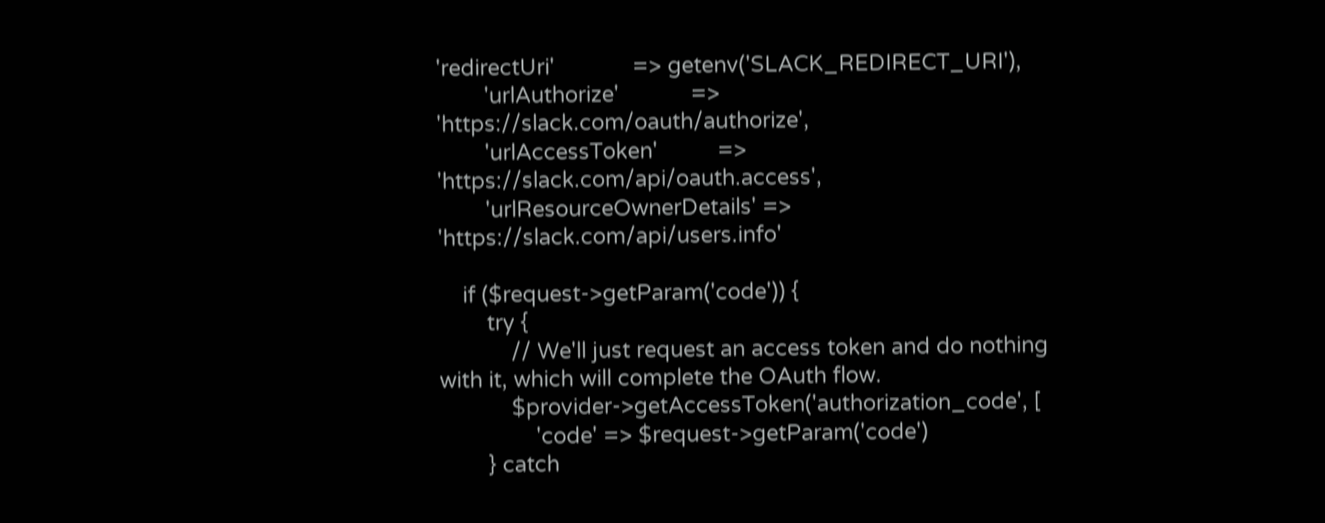'redirectUri'             => getenv('SLACK_REDIRECT_URI'),
        'urlAuthorize'            => 'https://slack.com/oauth/authorize',
        'urlAccessToken'          => 'https://slack.com/api/oauth.access',
        'urlResourceOwnerDetails' => 'https://slack.com/api/users.info'

    if ($request->getParam('code')) {
        try {
            // We'll just request an access token and do nothing with it, which will complete the OAuth flow.
            $provider->getAccessToken('authorization_code', [
                'code' => $request->getParam('code')
        } catch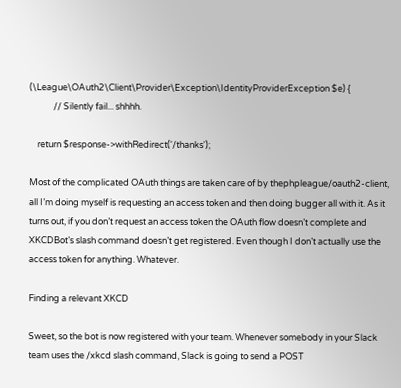(\League\OAuth2\Client\Provider\Exception\IdentityProviderException $e) {
            // Silently fail... shhhh.

    return $response->withRedirect('/thanks');

Most of the complicated OAuth things are taken care of by thephpleague/oauth2-client, all I’m doing myself is requesting an access token and then doing bugger all with it. As it turns out, if you don’t request an access token the OAuth flow doesn’t complete and XKCDBot’s slash command doesn’t get registered. Even though I don’t actually use the access token for anything. Whatever.

Finding a relevant XKCD

Sweet, so the bot is now registered with your team. Whenever somebody in your Slack team uses the /xkcd slash command, Slack is going to send a POST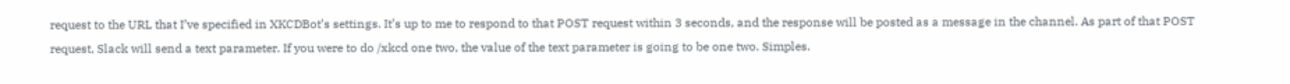request to the URL that I’ve specified in XKCDBot’s settings. It’s up to me to respond to that POST request within 3 seconds, and the response will be posted as a message in the channel. As part of that POST request, Slack will send a text parameter. If you were to do /xkcd one two, the value of the text parameter is going to be one two. Simples.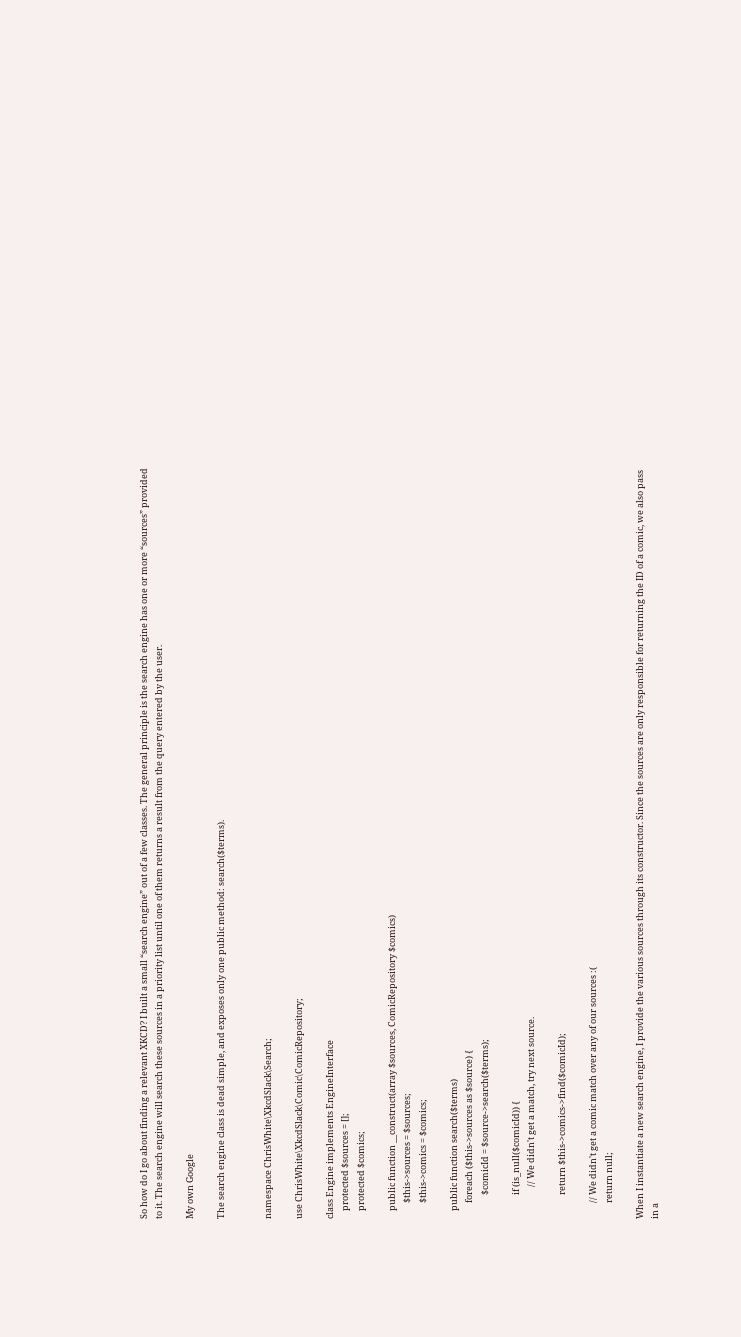So how do I go about finding a relevant XKCD? I built a small “search engine” out of a few classes. The general principle is the search engine has one or more “sources” provided to it. The search engine will search these sources in a priority list until one of them returns a result from the query entered by the user.

My own Google

The search engine class is dead simple, and exposes only one public method: search($terms).


namespace ChrisWhite\XkcdSlack\Search;

use ChrisWhite\XkcdSlack\Comic\ComicRepository;

class Engine implements EngineInterface
    protected $sources = [];
    protected $comics;

    public function __construct(array $sources, ComicRepository $comics)
        $this->sources = $sources;
        $this->comics = $comics;

    public function search($terms)
        foreach ($this->sources as $source) {
            $comicId = $source->search($terms);

            if (is_null($comicId)) {
                // We didn't get a match, try next source.

            return $this->comics->find($comicId);

        // We didn't get a comic match over any of our sources :(
        return null;

When I instantiate a new search engine, I provide the various sources through its constructor. Since the sources are only responsible for returning the ID of a comic, we also pass in a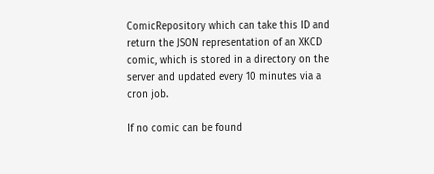ComicRepository which can take this ID and return the JSON representation of an XKCD comic, which is stored in a directory on the server and updated every 10 minutes via a cron job.

If no comic can be found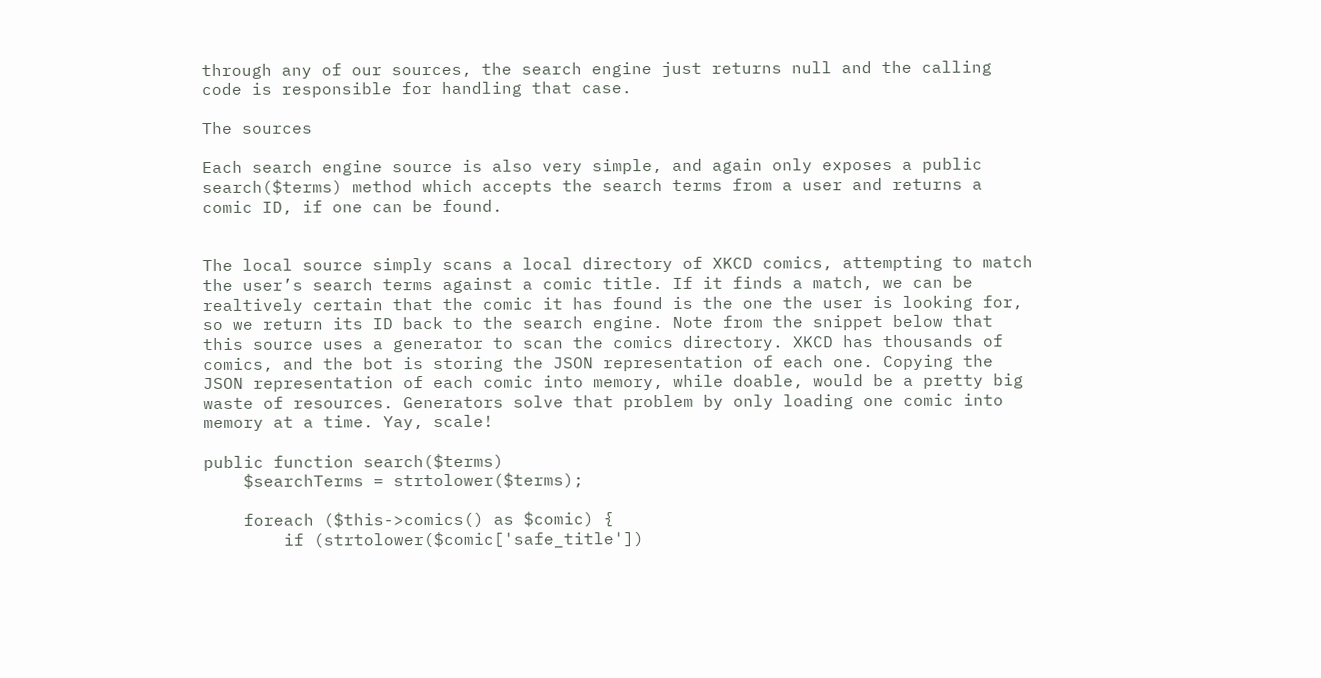through any of our sources, the search engine just returns null and the calling code is responsible for handling that case.

The sources

Each search engine source is also very simple, and again only exposes a public search($terms) method which accepts the search terms from a user and returns a comic ID, if one can be found.


The local source simply scans a local directory of XKCD comics, attempting to match the user’s search terms against a comic title. If it finds a match, we can be realtively certain that the comic it has found is the one the user is looking for, so we return its ID back to the search engine. Note from the snippet below that this source uses a generator to scan the comics directory. XKCD has thousands of comics, and the bot is storing the JSON representation of each one. Copying the JSON representation of each comic into memory, while doable, would be a pretty big waste of resources. Generators solve that problem by only loading one comic into memory at a time. Yay, scale!

public function search($terms)
    $searchTerms = strtolower($terms);

    foreach ($this->comics() as $comic) {
        if (strtolower($comic['safe_title'])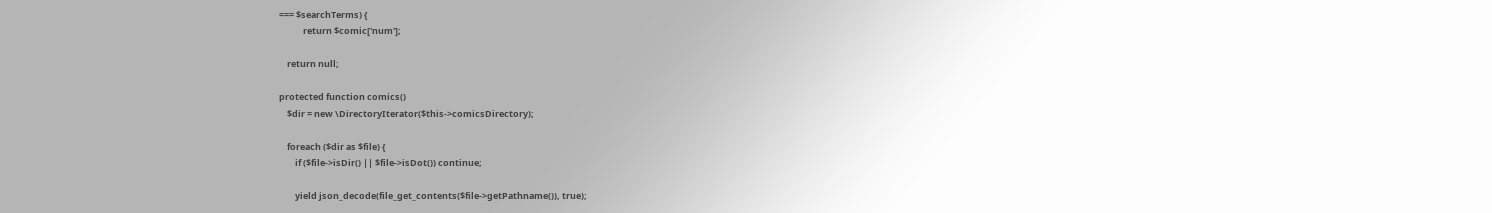=== $searchTerms) {
            return $comic['num'];

    return null;

protected function comics()
    $dir = new \DirectoryIterator($this->comicsDirectory);

    foreach ($dir as $file) {
        if ($file->isDir() || $file->isDot()) continue;

        yield json_decode(file_get_contents($file->getPathname()), true);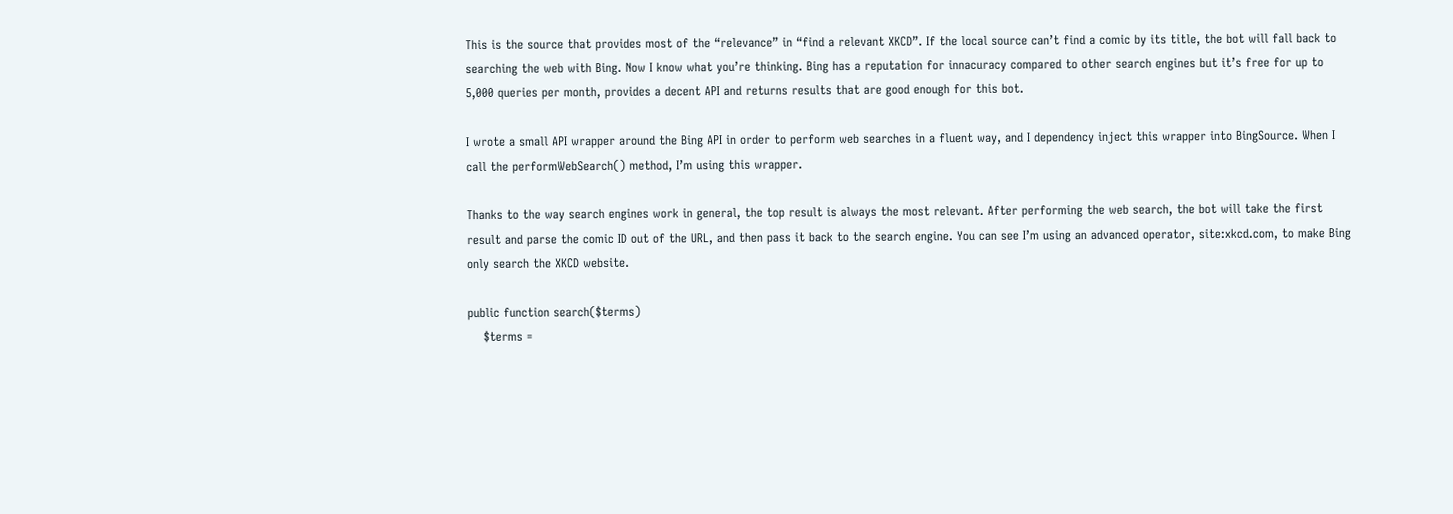This is the source that provides most of the “relevance” in “find a relevant XKCD”. If the local source can’t find a comic by its title, the bot will fall back to searching the web with Bing. Now I know what you’re thinking. Bing has a reputation for innacuracy compared to other search engines but it’s free for up to 5,000 queries per month, provides a decent API and returns results that are good enough for this bot.

I wrote a small API wrapper around the Bing API in order to perform web searches in a fluent way, and I dependency inject this wrapper into BingSource. When I call the performWebSearch() method, I’m using this wrapper.

Thanks to the way search engines work in general, the top result is always the most relevant. After performing the web search, the bot will take the first result and parse the comic ID out of the URL, and then pass it back to the search engine. You can see I’m using an advanced operator, site:xkcd.com, to make Bing only search the XKCD website.

public function search($terms)
    $terms =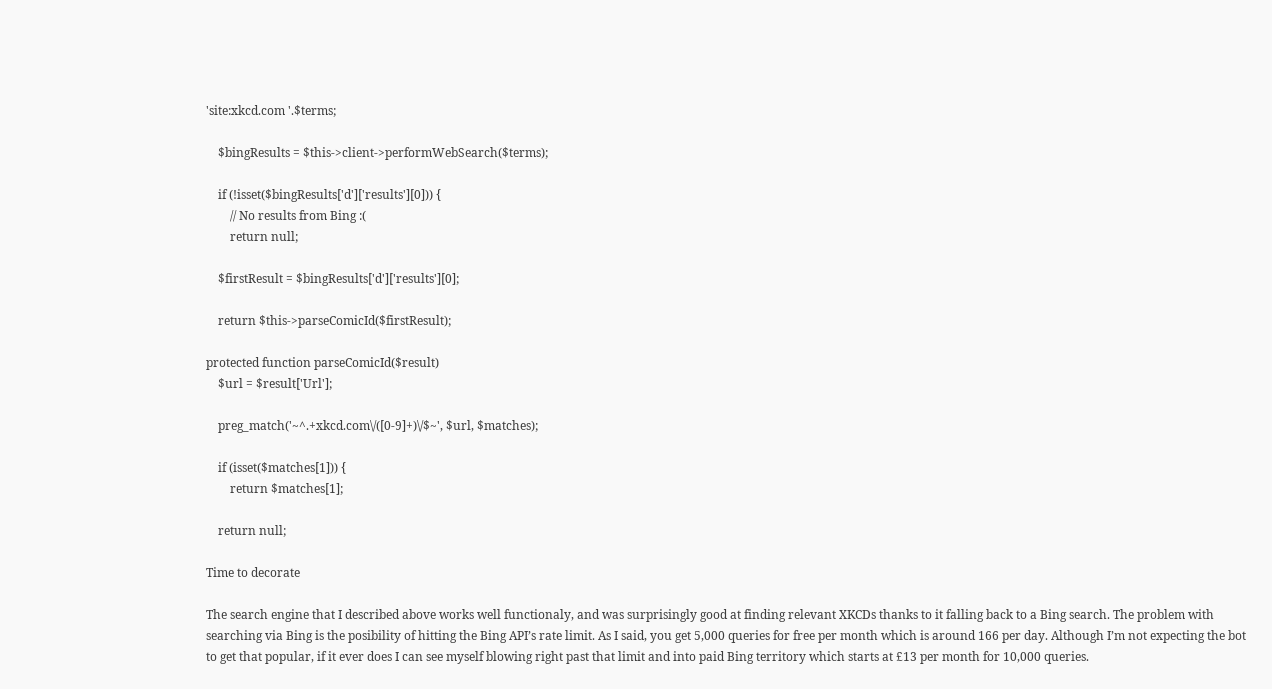'site:xkcd.com '.$terms;

    $bingResults = $this->client->performWebSearch($terms);

    if (!isset($bingResults['d']['results'][0])) {
        // No results from Bing :(
        return null;

    $firstResult = $bingResults['d']['results'][0];

    return $this->parseComicId($firstResult);

protected function parseComicId($result)
    $url = $result['Url'];

    preg_match('~^.+xkcd.com\/([0-9]+)\/$~', $url, $matches);

    if (isset($matches[1])) {
        return $matches[1];

    return null;

Time to decorate

The search engine that I described above works well functionaly, and was surprisingly good at finding relevant XKCDs thanks to it falling back to a Bing search. The problem with searching via Bing is the posibility of hitting the Bing API’s rate limit. As I said, you get 5,000 queries for free per month which is around 166 per day. Although I’m not expecting the bot to get that popular, if it ever does I can see myself blowing right past that limit and into paid Bing territory which starts at £13 per month for 10,000 queries.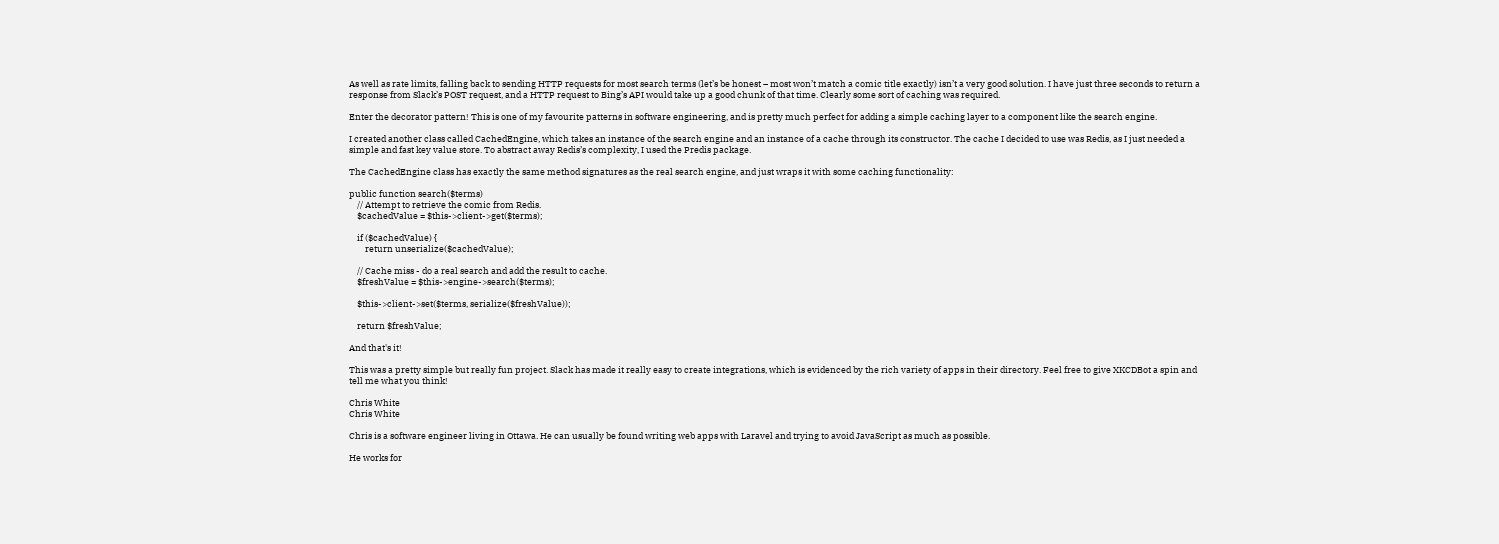As well as rate limits, falling back to sending HTTP requests for most search terms (let’s be honest – most won’t match a comic title exactly) isn’t a very good solution. I have just three seconds to return a response from Slack’s POST request, and a HTTP request to Bing’s API would take up a good chunk of that time. Clearly some sort of caching was required.

Enter the decorator pattern! This is one of my favourite patterns in software engineering, and is pretty much perfect for adding a simple caching layer to a component like the search engine.

I created another class called CachedEngine, which takes an instance of the search engine and an instance of a cache through its constructor. The cache I decided to use was Redis, as I just needed a simple and fast key value store. To abstract away Redis’s complexity, I used the Predis package.

The CachedEngine class has exactly the same method signatures as the real search engine, and just wraps it with some caching functionality:

public function search($terms)
    // Attempt to retrieve the comic from Redis.
    $cachedValue = $this->client->get($terms);

    if ($cachedValue) {
        return unserialize($cachedValue);

    // Cache miss - do a real search and add the result to cache.
    $freshValue = $this->engine->search($terms);

    $this->client->set($terms, serialize($freshValue));

    return $freshValue;

And that's it!

This was a pretty simple but really fun project. Slack has made it really easy to create integrations, which is evidenced by the rich variety of apps in their directory. Feel free to give XKCDBot a spin and tell me what you think!

Chris White
Chris White

Chris is a software engineer living in Ottawa. He can usually be found writing web apps with Laravel and trying to avoid JavaScript as much as possible.

He works for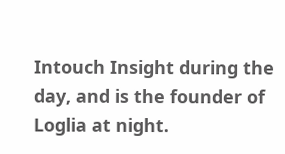Intouch Insight during the day, and is the founder of Loglia at night.